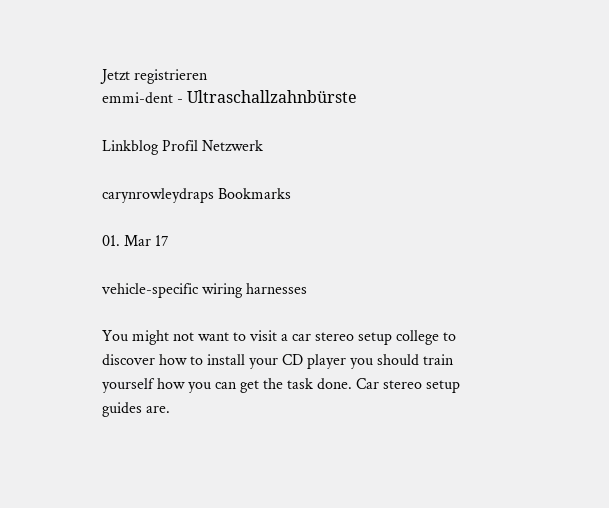Jetzt registrieren
emmi-dent - Ultraschallzahnbürste

Linkblog Profil Netzwerk

carynrowleydraps Bookmarks

01. Mar 17

vehicle-specific wiring harnesses

You might not want to visit a car stereo setup college to discover how to install your CD player you should train yourself how you can get the task done. Car stereo setup guides are.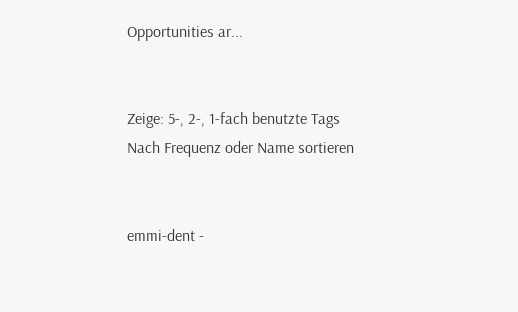Opportunities ar...


Zeige: 5-, 2-, 1-fach benutzte Tags
Nach Frequenz oder Name sortieren


emmi-dent -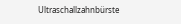Ultraschallzahnbürste